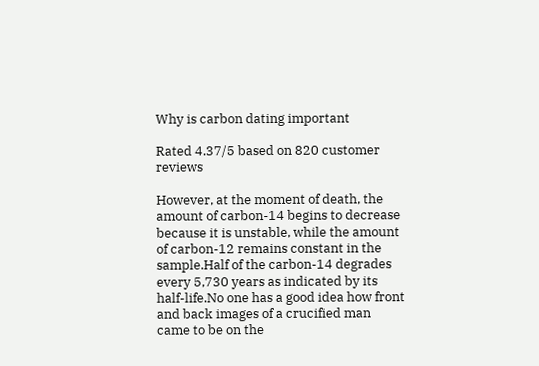Why is carbon dating important

Rated 4.37/5 based on 820 customer reviews

However, at the moment of death, the amount of carbon-14 begins to decrease because it is unstable, while the amount of carbon-12 remains constant in the sample.Half of the carbon-14 degrades every 5,730 years as indicated by its half-life.No one has a good idea how front and back images of a crucified man came to be on the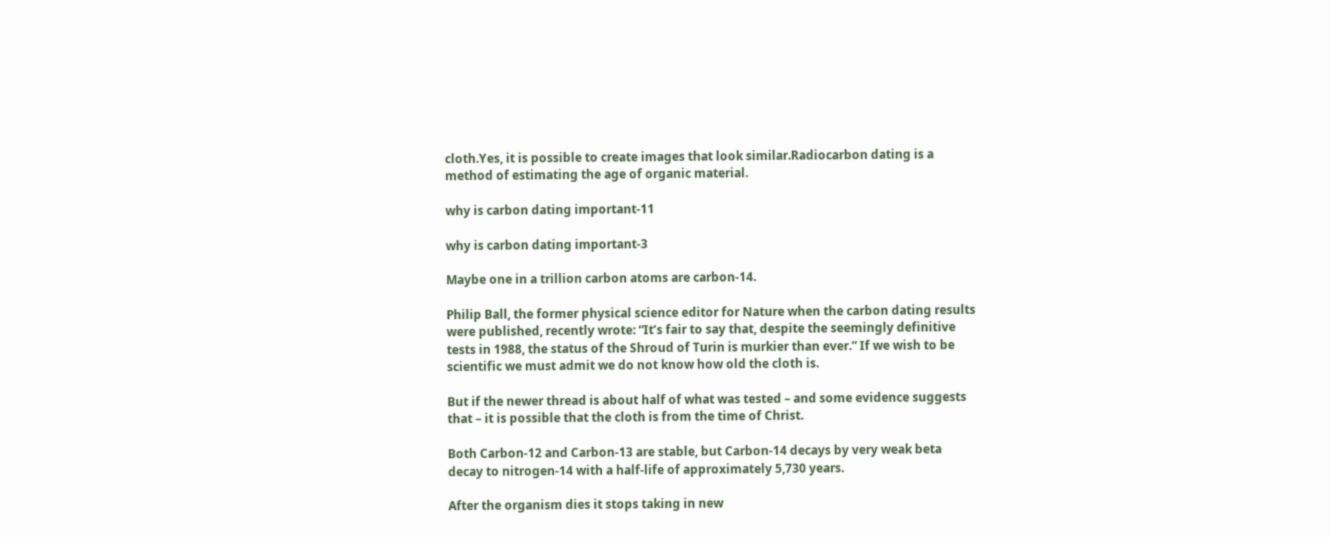cloth.Yes, it is possible to create images that look similar.Radiocarbon dating is a method of estimating the age of organic material.

why is carbon dating important-11

why is carbon dating important-3

Maybe one in a trillion carbon atoms are carbon-14.

Philip Ball, the former physical science editor for Nature when the carbon dating results were published, recently wrote: “It’s fair to say that, despite the seemingly definitive tests in 1988, the status of the Shroud of Turin is murkier than ever.” If we wish to be scientific we must admit we do not know how old the cloth is.

But if the newer thread is about half of what was tested – and some evidence suggests that – it is possible that the cloth is from the time of Christ.

Both Carbon-12 and Carbon-13 are stable, but Carbon-14 decays by very weak beta decay to nitrogen-14 with a half-life of approximately 5,730 years.

After the organism dies it stops taking in new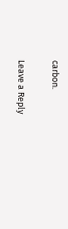carbon.

Leave a Reply